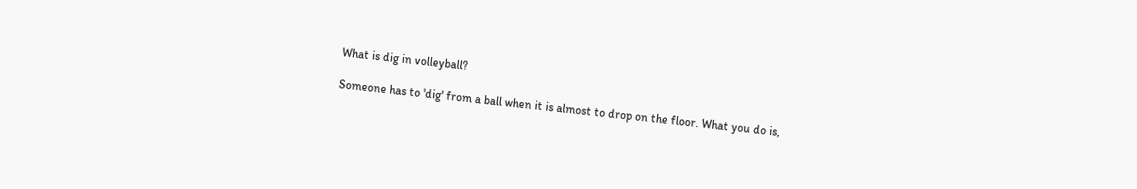What is dig in volleyball?

Someone has to 'dig' from a ball when it is almost to drop on the floor. What you do is,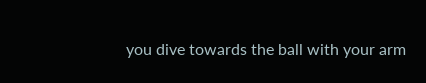you dive towards the ball with your arm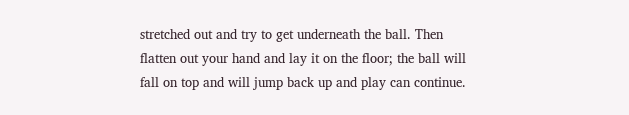stretched out and try to get underneath the ball. Then flatten out your hand and lay it on the floor; the ball will fall on top and will jump back up and play can continue.